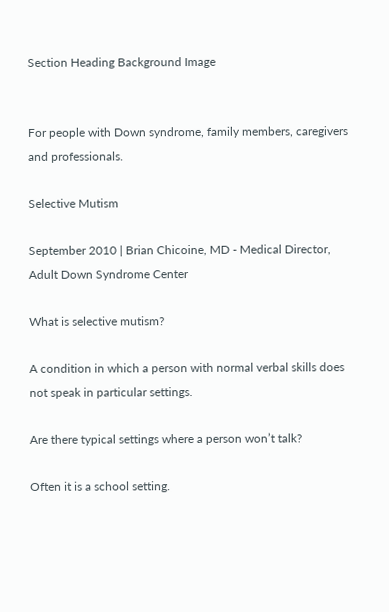Section Heading Background Image


For people with Down syndrome, family members, caregivers and professionals.

Selective Mutism

September 2010 | Brian Chicoine, MD - Medical Director, Adult Down Syndrome Center

What is selective mutism?

A condition in which a person with normal verbal skills does not speak in particular settings.

Are there typical settings where a person won’t talk?

Often it is a school setting.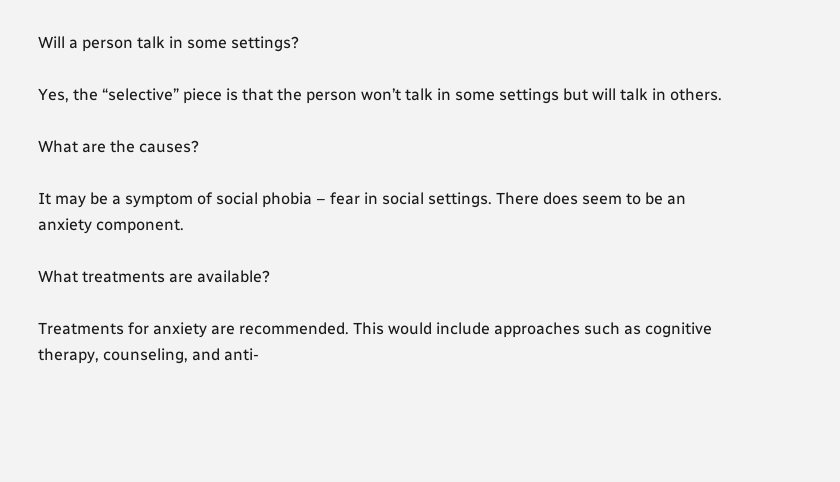Will a person talk in some settings?

Yes, the “selective” piece is that the person won’t talk in some settings but will talk in others.

What are the causes?

It may be a symptom of social phobia – fear in social settings. There does seem to be an anxiety component.

What treatments are available?

Treatments for anxiety are recommended. This would include approaches such as cognitive therapy, counseling, and anti-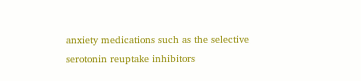anxiety medications such as the selective serotonin reuptake inhibitors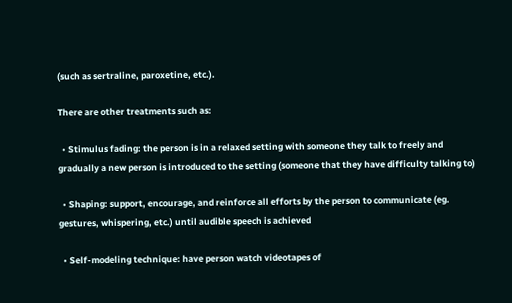(such as sertraline, paroxetine, etc.).

There are other treatments such as:

  • Stimulus fading: the person is in a relaxed setting with someone they talk to freely and gradually a new person is introduced to the setting (someone that they have difficulty talking to)

  • Shaping: support, encourage, and reinforce all efforts by the person to communicate (eg. gestures, whispering, etc.) until audible speech is achieved

  • Self-modeling technique: have person watch videotapes of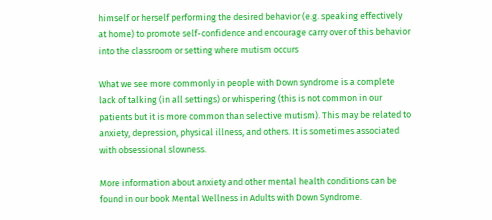himself or herself performing the desired behavior (e.g. speaking effectively at home) to promote self-confidence and encourage carry over of this behavior into the classroom or setting where mutism occurs

What we see more commonly in people with Down syndrome is a complete lack of talking (in all settings) or whispering (this is not common in our patients but it is more common than selective mutism). This may be related to anxiety, depression, physical illness, and others. It is sometimes associated with obsessional slowness.

More information about anxiety and other mental health conditions can be found in our book Mental Wellness in Adults with Down Syndrome.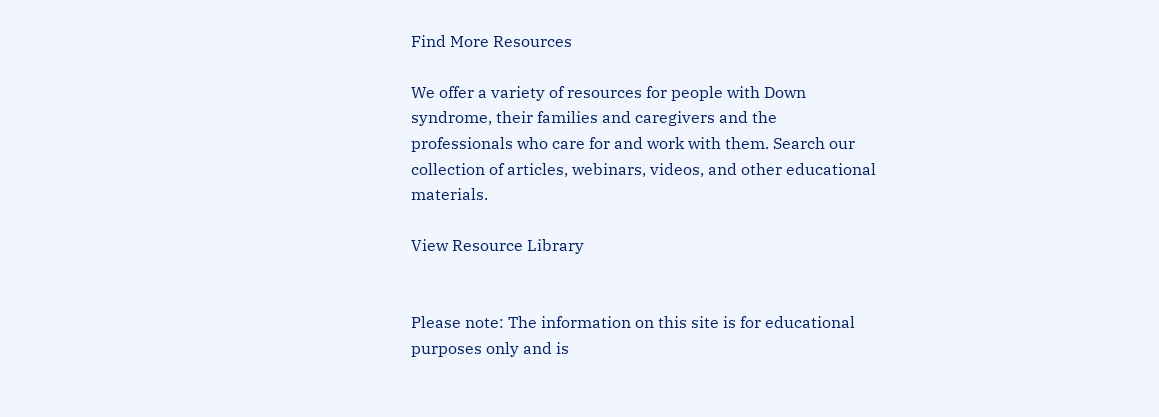Find More Resources

We offer a variety of resources for people with Down syndrome, their families and caregivers and the professionals who care for and work with them. Search our collection of articles, webinars, videos, and other educational materials.

View Resource Library


Please note: The information on this site is for educational purposes only and is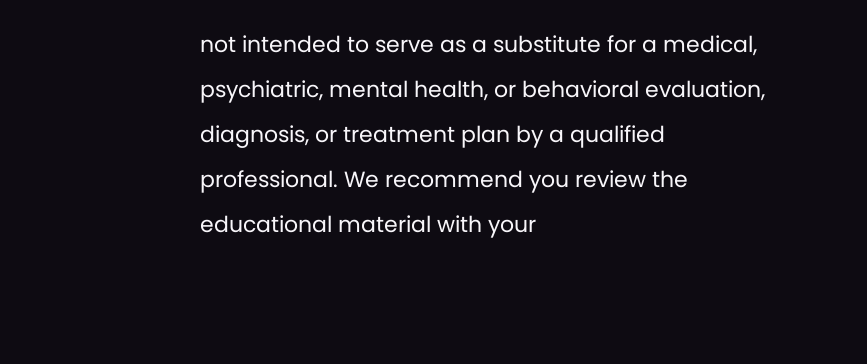not intended to serve as a substitute for a medical, psychiatric, mental health, or behavioral evaluation, diagnosis, or treatment plan by a qualified professional. We recommend you review the educational material with your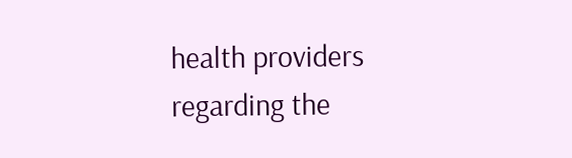health providers regarding the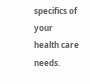specifics of your health care needs.